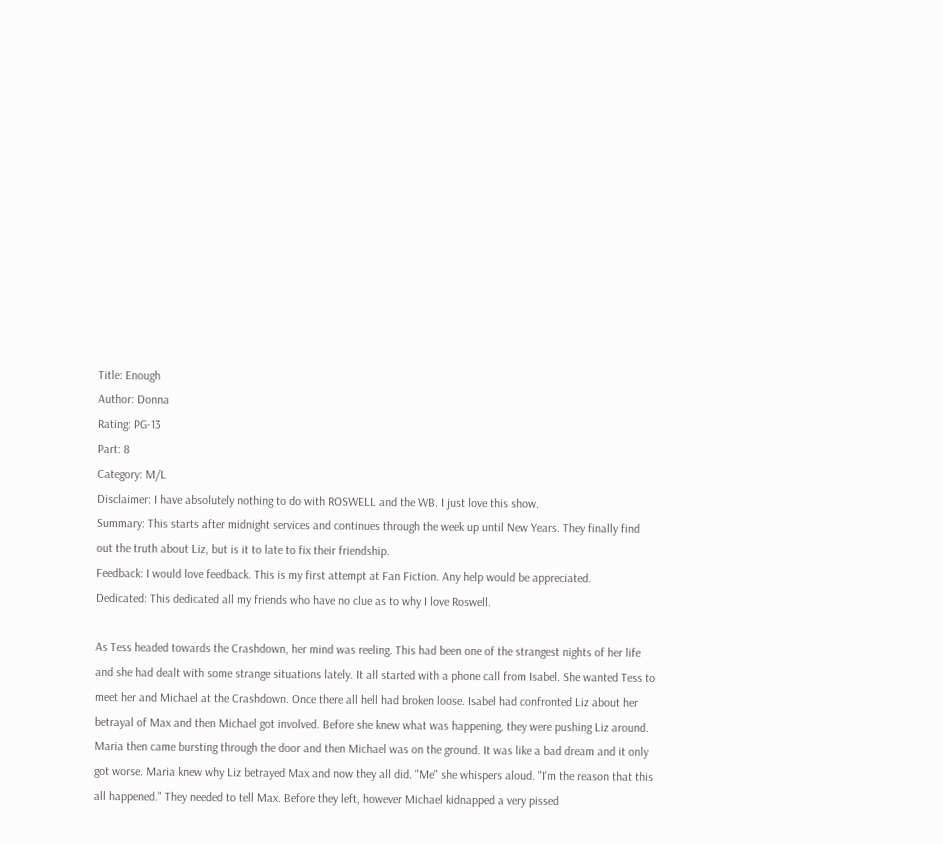Title: Enough
Author: Donna
Rating: PG-13
Part: 8
Category: M/L
Disclaimer: I have absolutely nothing to do with ROSWELL and the WB. I just love this show.
Summary: This starts after midnight services and continues through the week up until New Years. They finally find out the truth about Liz, but is it to late to fix their friendship.
Feedback: I would love feedback. This is my first attempt at Fan Fiction. Any help would be appreciated.
Dedicated: This dedicated all my friends who have no clue as to why I love Roswell.

As Tess headed towards the Crashdown, her mind was reeling. This had been one of the strangest nights of her life and she had dealt with some strange situations lately. It all started with a phone call from Isabel. She wanted Tess to meet her and Michael at the Crashdown. Once there all hell had broken loose. Isabel had confronted Liz about her betrayal of Max and then Michael got involved. Before she knew what was happening, they were pushing Liz around. Maria then came bursting through the door and then Michael was on the ground. It was like a bad dream and it only got worse. Maria knew why Liz betrayed Max and now they all did. "Me" she whispers aloud. "I'm the reason that this all happened." They needed to tell Max. Before they left, however Michael kidnapped a very pissed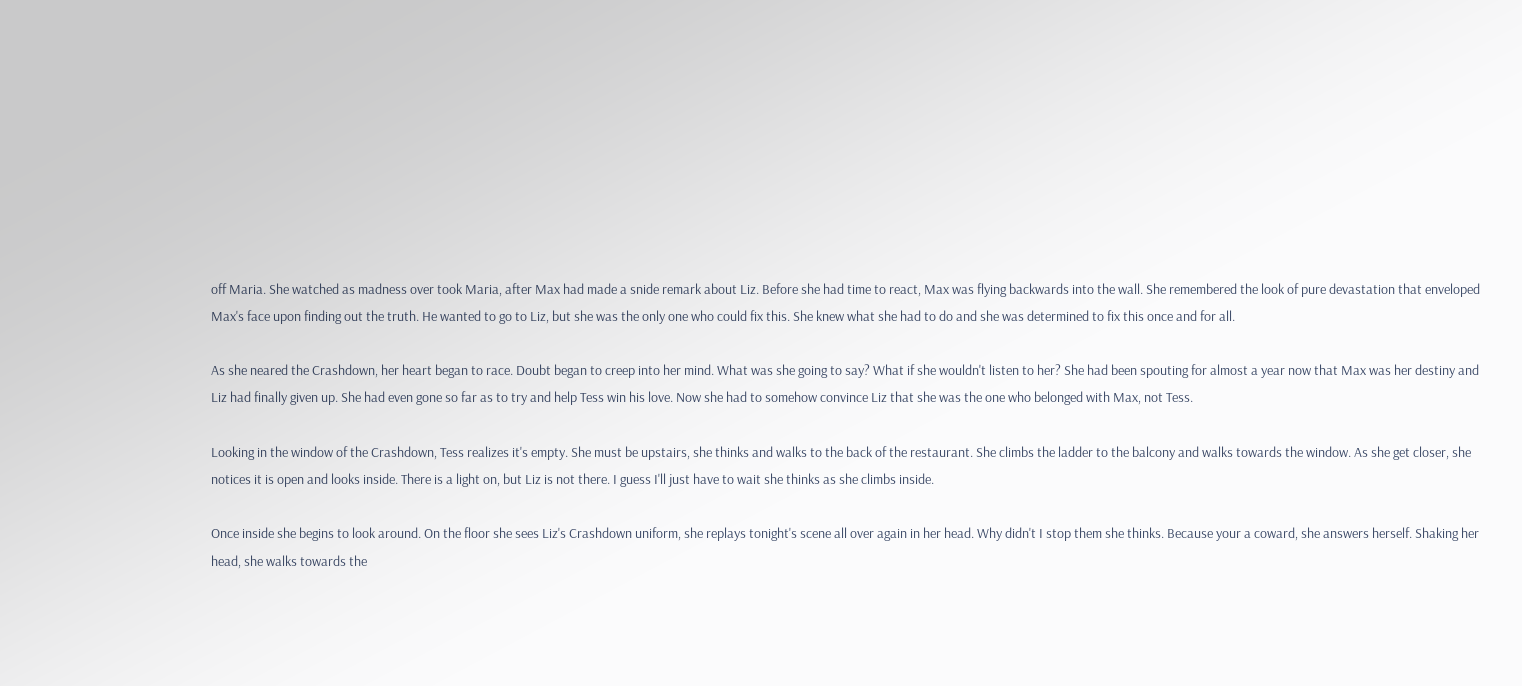off Maria. She watched as madness over took Maria, after Max had made a snide remark about Liz. Before she had time to react, Max was flying backwards into the wall. She remembered the look of pure devastation that enveloped Max's face upon finding out the truth. He wanted to go to Liz, but she was the only one who could fix this. She knew what she had to do and she was determined to fix this once and for all.

As she neared the Crashdown, her heart began to race. Doubt began to creep into her mind. What was she going to say? What if she wouldn't listen to her? She had been spouting for almost a year now that Max was her destiny and Liz had finally given up. She had even gone so far as to try and help Tess win his love. Now she had to somehow convince Liz that she was the one who belonged with Max, not Tess.

Looking in the window of the Crashdown, Tess realizes it's empty. She must be upstairs, she thinks and walks to the back of the restaurant. She climbs the ladder to the balcony and walks towards the window. As she get closer, she notices it is open and looks inside. There is a light on, but Liz is not there. I guess I'll just have to wait she thinks as she climbs inside.

Once inside she begins to look around. On the floor she sees Liz's Crashdown uniform, she replays tonight's scene all over again in her head. Why didn't I stop them she thinks. Because your a coward, she answers herself. Shaking her head, she walks towards the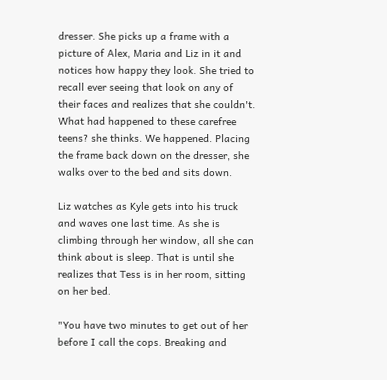dresser. She picks up a frame with a picture of Alex, Maria and Liz in it and notices how happy they look. She tried to recall ever seeing that look on any of their faces and realizes that she couldn't. What had happened to these carefree teens? she thinks. We happened. Placing the frame back down on the dresser, she walks over to the bed and sits down.

Liz watches as Kyle gets into his truck and waves one last time. As she is climbing through her window, all she can think about is sleep. That is until she realizes that Tess is in her room, sitting on her bed.

"You have two minutes to get out of her before I call the cops. Breaking and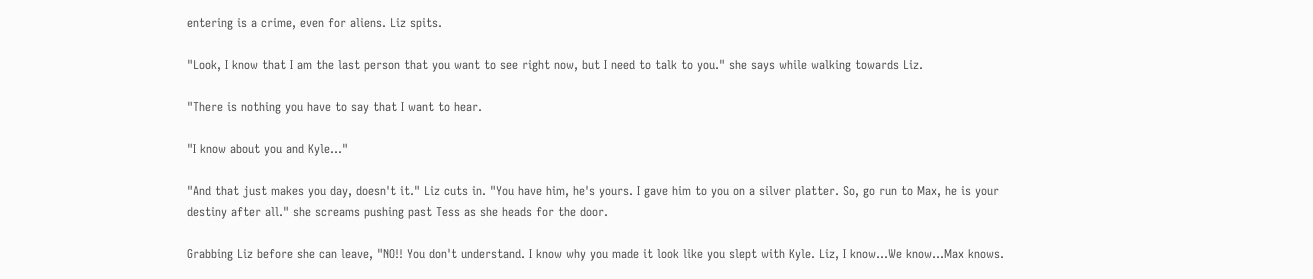entering is a crime, even for aliens. Liz spits.

"Look, I know that I am the last person that you want to see right now, but I need to talk to you." she says while walking towards Liz.

"There is nothing you have to say that I want to hear.

"I know about you and Kyle..."

"And that just makes you day, doesn't it." Liz cuts in. "You have him, he's yours. I gave him to you on a silver platter. So, go run to Max, he is your destiny after all." she screams pushing past Tess as she heads for the door.

Grabbing Liz before she can leave, "NO!! You don't understand. I know why you made it look like you slept with Kyle. Liz, I know...We know...Max knows.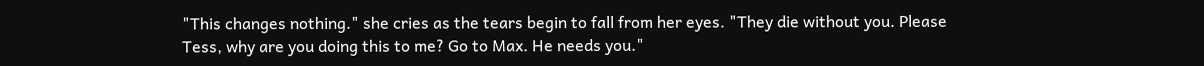"This changes nothing." she cries as the tears begin to fall from her eyes. "They die without you. Please Tess, why are you doing this to me? Go to Max. He needs you."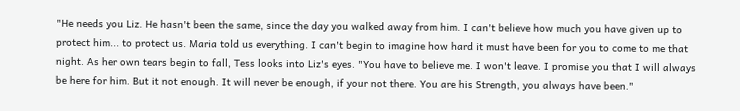"He needs you Liz. He hasn't been the same, since the day you walked away from him. I can't believe how much you have given up to protect him... to protect us. Maria told us everything. I can't begin to imagine how hard it must have been for you to come to me that night. As her own tears begin to fall, Tess looks into Liz's eyes. "You have to believe me. I won't leave. I promise you that I will always be here for him. But it not enough. It will never be enough, if your not there. You are his Strength, you always have been."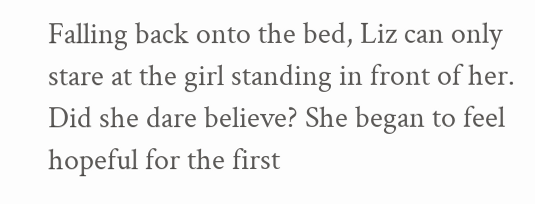Falling back onto the bed, Liz can only stare at the girl standing in front of her. Did she dare believe? She began to feel hopeful for the first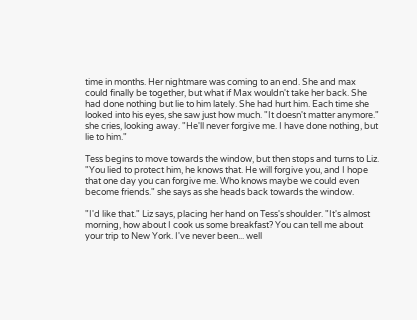time in months. Her nightmare was coming to an end. She and max could finally be together, but what if Max wouldn't take her back. She had done nothing but lie to him lately. She had hurt him. Each time she looked into his eyes, she saw just how much. "It doesn't matter anymore." she cries, looking away. "He'll never forgive me. I have done nothing, but lie to him."

Tess begins to move towards the window, but then stops and turns to Liz. "You lied to protect him, he knows that. He will forgive you, and I hope that one day you can forgive me. Who knows maybe we could even become friends." she says as she heads back towards the window.

"I'd like that." Liz says, placing her hand on Tess's shoulder. "It's almost morning, how about I cook us some breakfast? You can tell me about your trip to New York. I've never been... well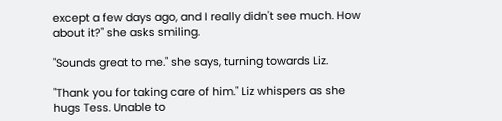except a few days ago, and I really didn't see much. How about it?" she asks smiling.

"Sounds great to me." she says, turning towards Liz.

"Thank you for taking care of him." Liz whispers as she hugs Tess. Unable to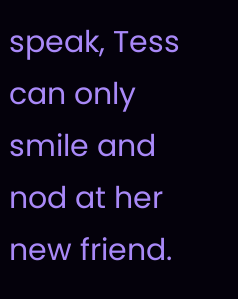speak, Tess can only smile and nod at her new friend.